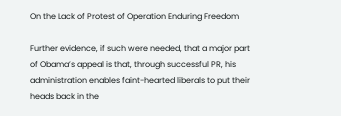On the Lack of Protest of Operation Enduring Freedom

Further evidence, if such were needed, that a major part of Obama’s appeal is that, through successful PR, his administration enables faint-hearted liberals to put their heads back in the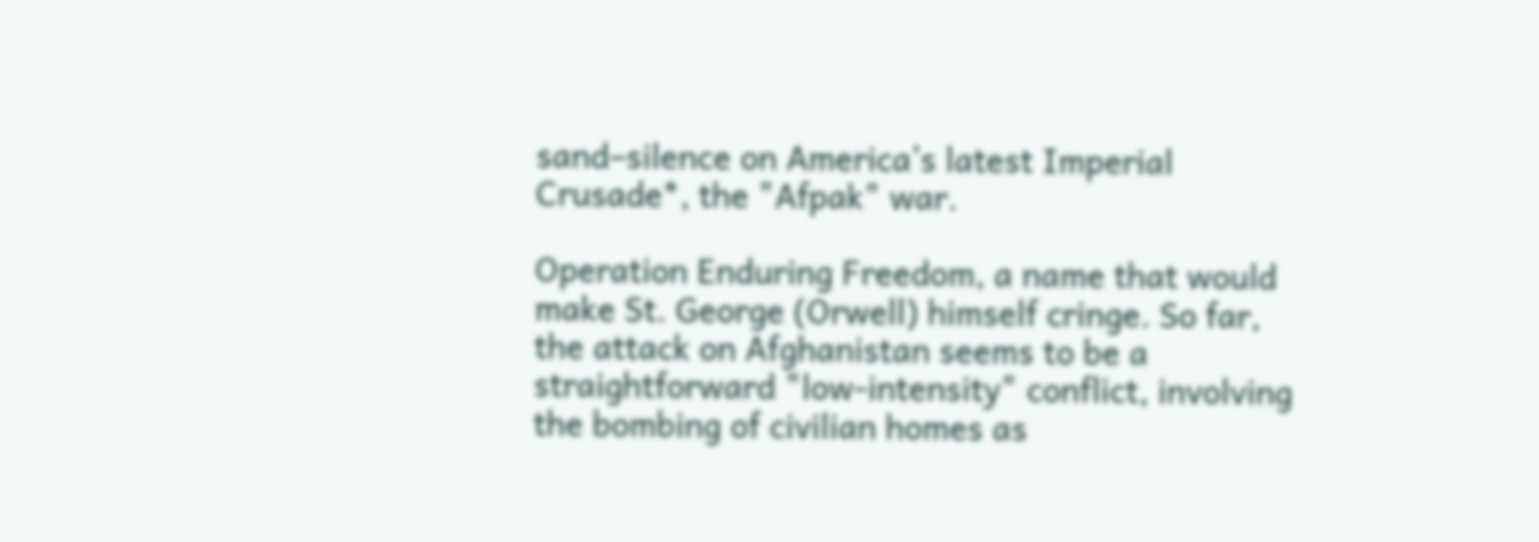sand–silence on America’s latest Imperial Crusade*, the "Afpak" war.

Operation Enduring Freedom, a name that would make St. George (Orwell) himself cringe. So far, the attack on Afghanistan seems to be a straightforward "low-intensity" conflict, involving the bombing of civilian homes as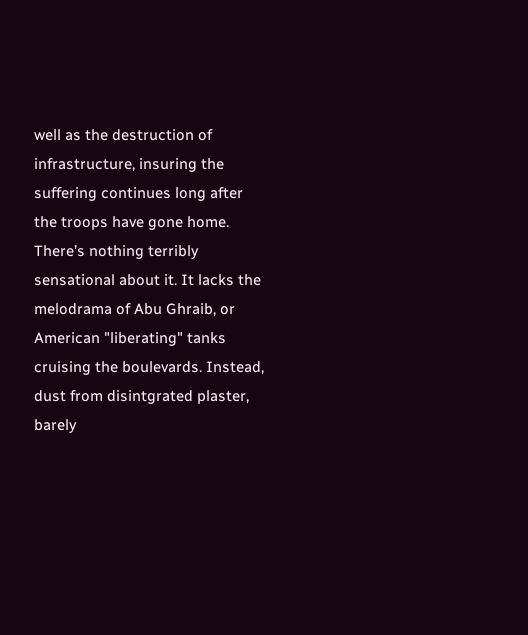well as the destruction of infrastructure, insuring the suffering continues long after the troops have gone home. There’s nothing terribly sensational about it. It lacks the melodrama of Abu Ghraib, or American "liberating" tanks cruising the boulevards. Instead, dust from disintgrated plaster, barely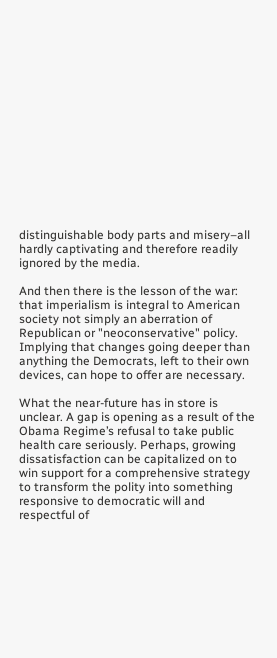distinguishable body parts and misery–all hardly captivating and therefore readily ignored by the media.

And then there is the lesson of the war: that imperialism is integral to American society not simply an aberration of Republican or "neoconservative" policy. Implying that changes going deeper than anything the Democrats, left to their own devices, can hope to offer are necessary.

What the near-future has in store is unclear. A gap is opening as a result of the Obama Regime’s refusal to take public health care seriously. Perhaps, growing dissatisfaction can be capitalized on to win support for a comprehensive strategy to transform the polity into something responsive to democratic will and respectful of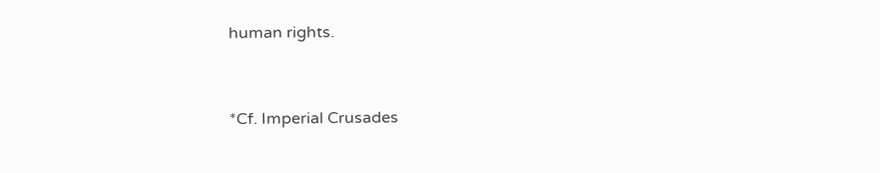human rights.


*Cf. Imperial Crusades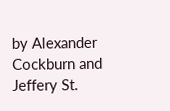by Alexander Cockburn and Jeffery St.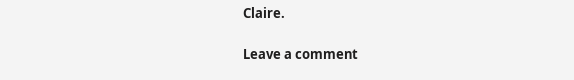Claire.

Leave a comment